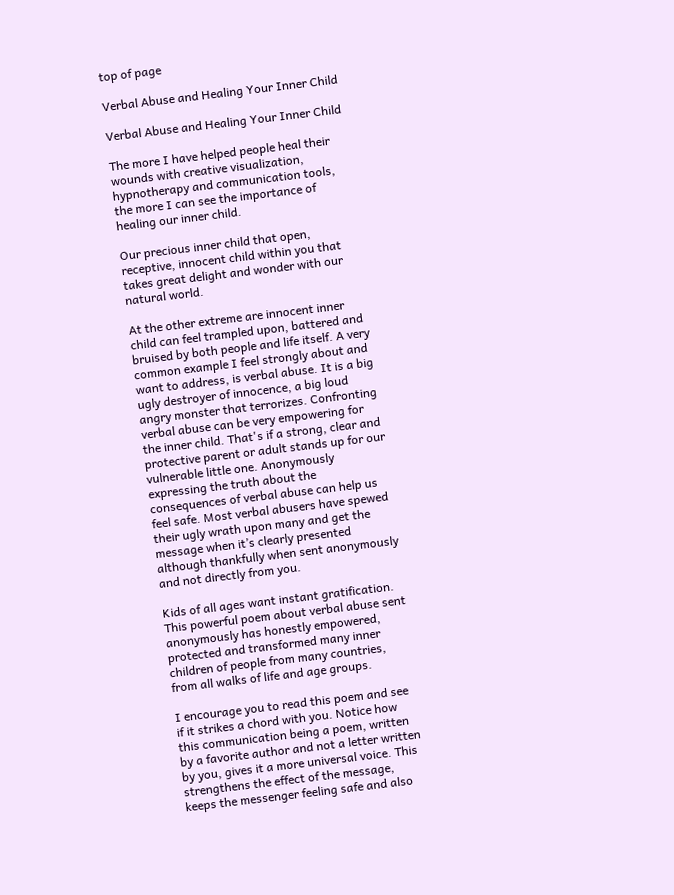top of page

Verbal Abuse and Healing Your Inner Child

Verbal Abuse and Healing Your Inner Child

The more I have helped people heal their wounds with creative visualization, hypnotherapy and communication tools, the more I can see the importance of healing our inner child.

Our precious inner child that open, receptive, innocent child within you that takes great delight and wonder with our natural world.

At the other extreme are innocent inner child can feel trampled upon, battered and bruised by both people and life itself. A very common example I feel strongly about and want to address, is verbal abuse. It is a big ugly destroyer of innocence, a big loud angry monster that terrorizes. Confronting verbal abuse can be very empowering for the inner child. That's if a strong, clear and protective parent or adult stands up for our vulnerable little one. Anonymously expressing the truth about the consequences of verbal abuse can help us feel safe. Most verbal abusers have spewed their ugly wrath upon many and get the message when it’s clearly presented although thankfully when sent anonymously and not directly from you.

Kids of all ages want instant gratification. This powerful poem about verbal abuse sent anonymously has honestly empowered, protected and transformed many inner children of people from many countries, from all walks of life and age groups.

I encourage you to read this poem and see if it strikes a chord with you. Notice how this communication being a poem, written by a favorite author and not a letter written by you, gives it a more universal voice. This strengthens the effect of the message, keeps the messenger feeling safe and also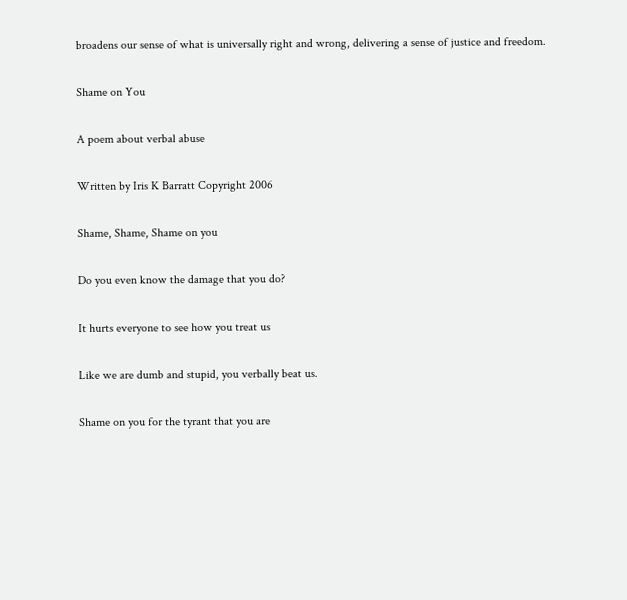broadens our sense of what is universally right and wrong, delivering a sense of justice and freedom.

Shame on You

A poem about verbal abuse

Written by Iris K Barratt Copyright 2006

Shame, Shame, Shame on you

Do you even know the damage that you do?

It hurts everyone to see how you treat us

Like we are dumb and stupid, you verbally beat us.

Shame on you for the tyrant that you are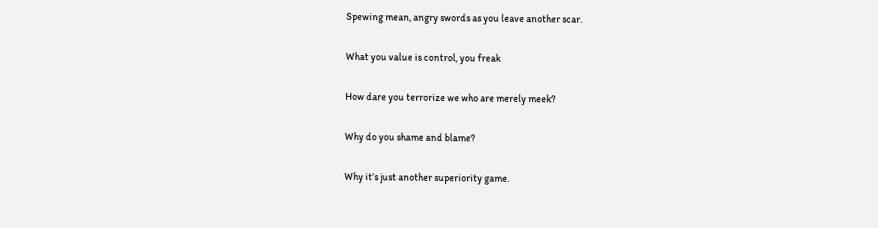Spewing mean, angry swords as you leave another scar.

What you value is control, you freak

How dare you terrorize we who are merely meek?

Why do you shame and blame?

Why it’s just another superiority game.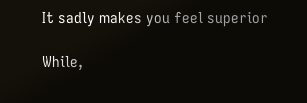It sadly makes you feel superior

While,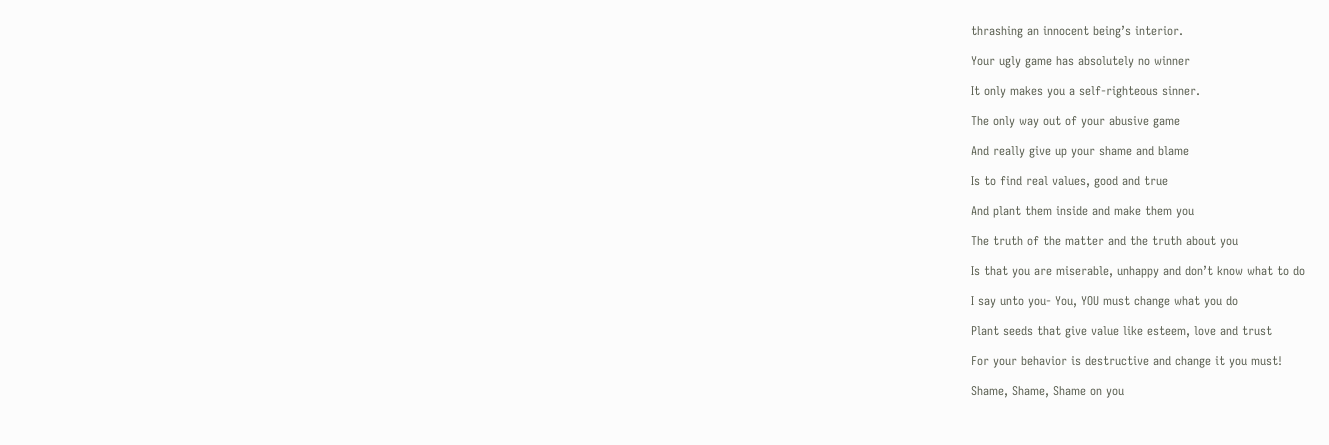thrashing an innocent being’s interior.

Your ugly game has absolutely no winner

It only makes you a self-righteous sinner.

The only way out of your abusive game

And really give up your shame and blame

Is to find real values, good and true

And plant them inside and make them you

The truth of the matter and the truth about you

Is that you are miserable, unhappy and don’t know what to do

I say unto you- You, YOU must change what you do

Plant seeds that give value like esteem, love and trust

For your behavior is destructive and change it you must!

Shame, Shame, Shame on you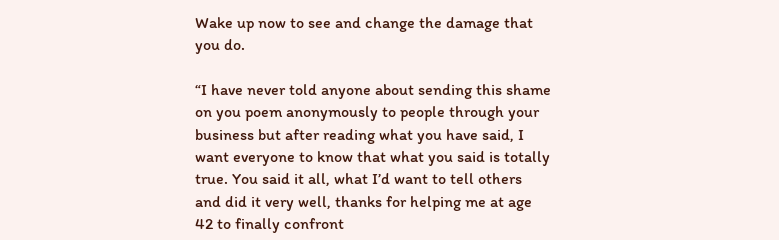Wake up now to see and change the damage that you do.

“I have never told anyone about sending this shame on you poem anonymously to people through your business but after reading what you have said, I want everyone to know that what you said is totally true. You said it all, what I’d want to tell others and did it very well, thanks for helping me at age 42 to finally confront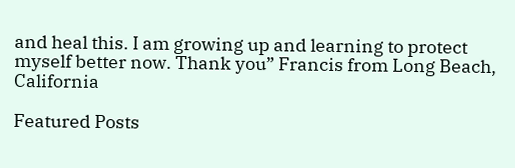and heal this. I am growing up and learning to protect myself better now. Thank you” Francis from Long Beach, California

Featured Posts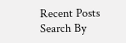Recent Posts
Search By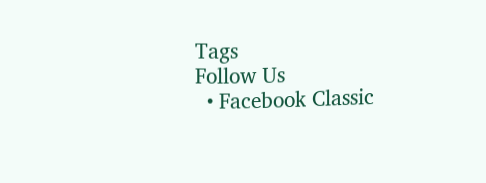Tags
Follow Us
  • Facebook Classic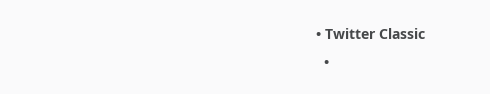• Twitter Classic
  •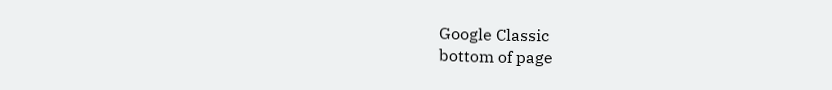Google Classic
bottom of page